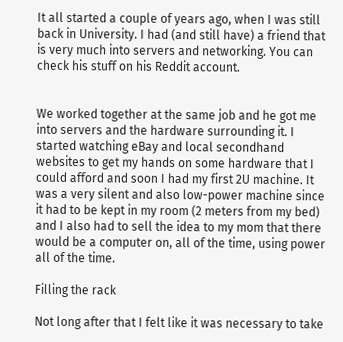It all started a couple of years ago, when I was still back in University. I had (and still have) a friend that is very much into servers and networking. You can check his stuff on his Reddit account.


We worked together at the same job and he got me into servers and the hardware surrounding it. I started watching eBay and local secondhand websites to get my hands on some hardware that I could afford and soon I had my first 2U machine. It was a very silent and also low-power machine since it had to be kept in my room (2 meters from my bed) and I also had to sell the idea to my mom that there would be a computer on, all of the time, using power all of the time.

Filling the rack

Not long after that I felt like it was necessary to take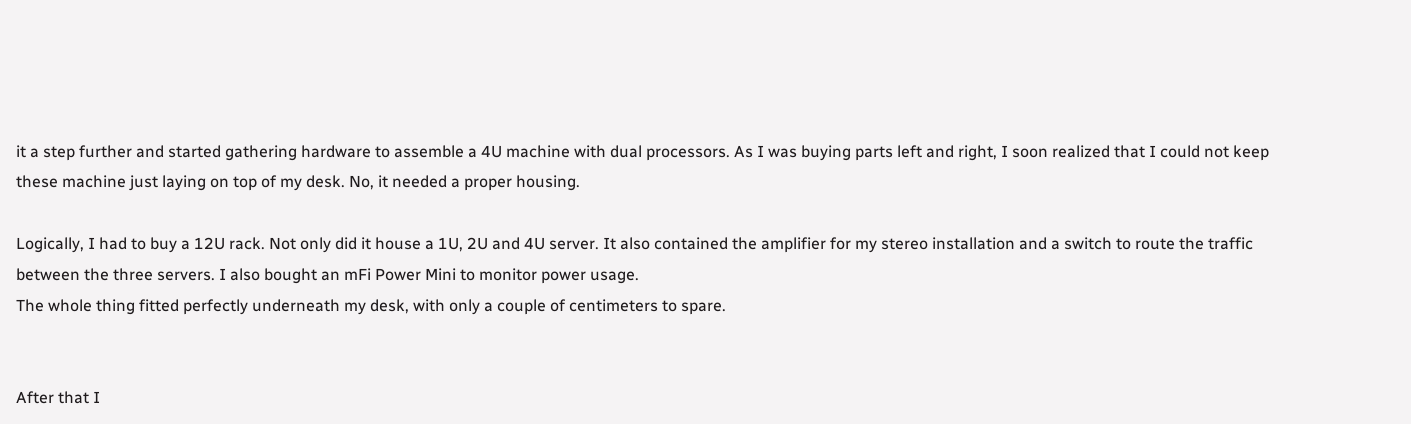it a step further and started gathering hardware to assemble a 4U machine with dual processors. As I was buying parts left and right, I soon realized that I could not keep these machine just laying on top of my desk. No, it needed a proper housing.

Logically, I had to buy a 12U rack. Not only did it house a 1U, 2U and 4U server. It also contained the amplifier for my stereo installation and a switch to route the traffic between the three servers. I also bought an mFi Power Mini to monitor power usage.
The whole thing fitted perfectly underneath my desk, with only a couple of centimeters to spare.


After that I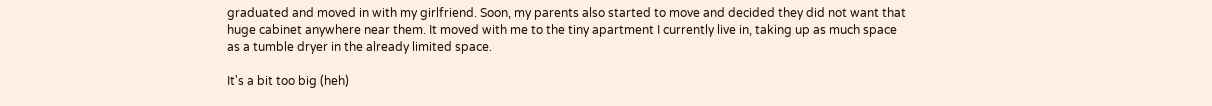graduated and moved in with my girlfriend. Soon, my parents also started to move and decided they did not want that huge cabinet anywhere near them. It moved with me to the tiny apartment I currently live in, taking up as much space as a tumble dryer in the already limited space.

It's a bit too big (heh)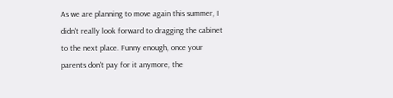As we are planning to move again this summer, I didn't really look forward to dragging the cabinet to the next place. Funny enough, once your parents don't pay for it anymore, the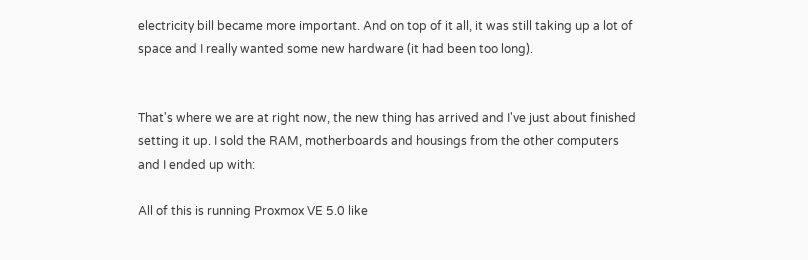electricity bill became more important. And on top of it all, it was still taking up a lot of space and I really wanted some new hardware (it had been too long).


That's where we are at right now, the new thing has arrived and I've just about finished setting it up. I sold the RAM, motherboards and housings from the other computers and I ended up with:

All of this is running Proxmox VE 5.0 like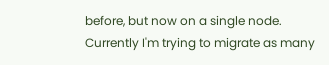before, but now on a single node. Currently I'm trying to migrate as many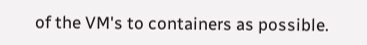of the VM's to containers as possible.